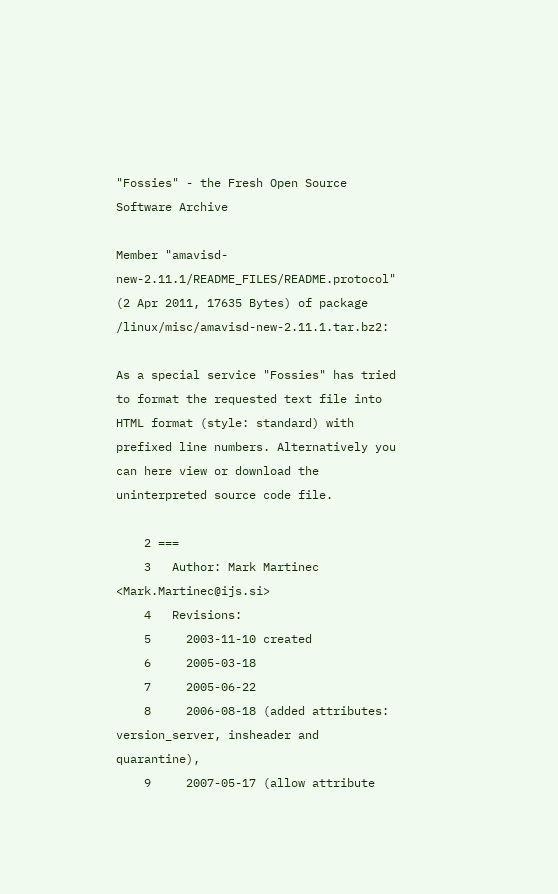"Fossies" - the Fresh Open Source Software Archive

Member "amavisd-new-2.11.1/README_FILES/README.protocol" (2 Apr 2011, 17635 Bytes) of package /linux/misc/amavisd-new-2.11.1.tar.bz2:

As a special service "Fossies" has tried to format the requested text file into HTML format (style: standard) with prefixed line numbers. Alternatively you can here view or download the uninterpreted source code file.

    2 ===
    3   Author: Mark Martinec <Mark.Martinec@ijs.si>
    4   Revisions:
    5     2003-11-10 created
    6     2005-03-18
    7     2005-06-22
    8     2006-08-18 (added attributes: version_server, insheader and quarantine),
    9     2007-05-17 (allow attribute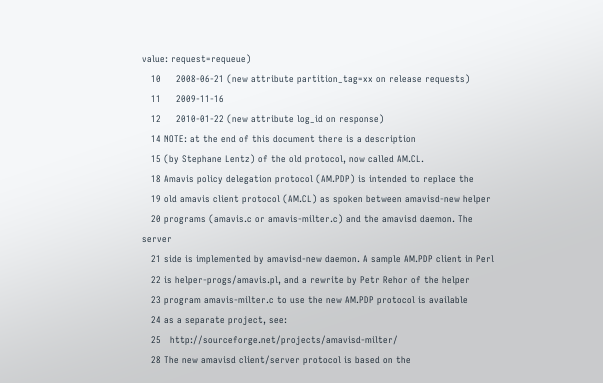value: request=requeue)
   10     2008-06-21 (new attribute partition_tag=xx on release requests)
   11     2009-11-16
   12     2010-01-22 (new attribute log_id on response)
   14 NOTE: at the end of this document there is a description
   15 (by Stephane Lentz) of the old protocol, now called AM.CL.
   18 Amavis policy delegation protocol (AM.PDP) is intended to replace the
   19 old amavis client protocol (AM.CL) as spoken between amavisd-new helper
   20 programs (amavis.c or amavis-milter.c) and the amavisd daemon. The server
   21 side is implemented by amavisd-new daemon. A sample AM.PDP client in Perl
   22 is helper-progs/amavis.pl, and a rewrite by Petr Rehor of the helper
   23 program amavis-milter.c to use the new AM.PDP protocol is available
   24 as a separate project, see:
   25   http://sourceforge.net/projects/amavisd-milter/
   28 The new amavisd client/server protocol is based on the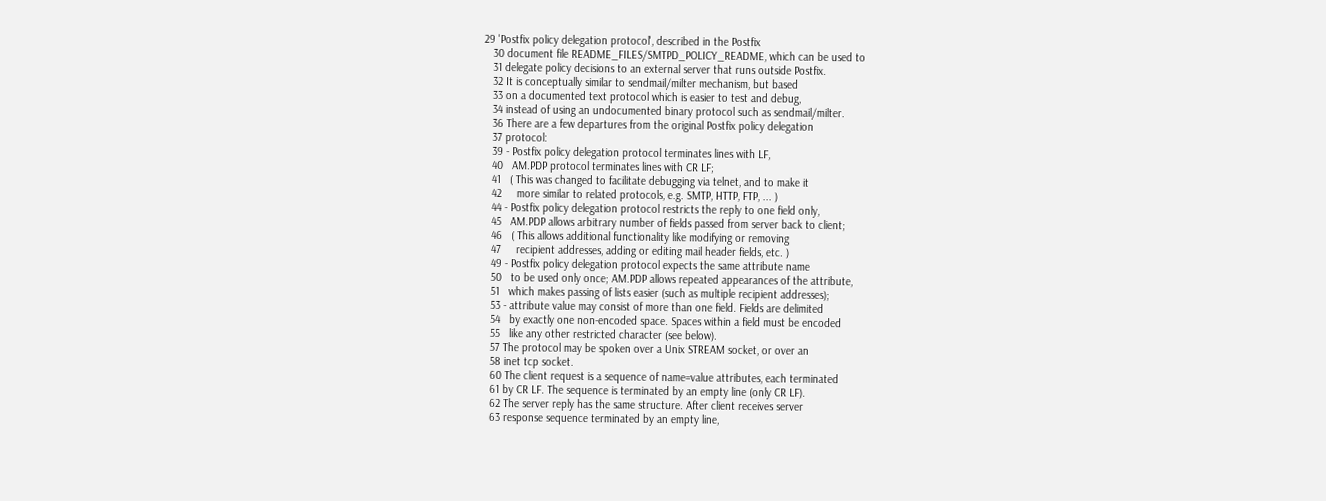29 'Postfix policy delegation protocol', described in the Postfix
   30 document file README_FILES/SMTPD_POLICY_README, which can be used to
   31 delegate policy decisions to an external server that runs outside Postfix.
   32 It is conceptually similar to sendmail/milter mechanism, but based
   33 on a documented text protocol which is easier to test and debug,
   34 instead of using an undocumented binary protocol such as sendmail/milter.
   36 There are a few departures from the original Postfix policy delegation
   37 protocol:
   39 - Postfix policy delegation protocol terminates lines with LF,
   40   AM.PDP protocol terminates lines with CR LF;
   41   ( This was changed to facilitate debugging via telnet, and to make it
   42     more similar to related protocols, e.g. SMTP, HTTP, FTP, ... )
   44 - Postfix policy delegation protocol restricts the reply to one field only,
   45   AM.PDP allows arbitrary number of fields passed from server back to client;
   46   ( This allows additional functionality like modifying or removing
   47     recipient addresses, adding or editing mail header fields, etc. )
   49 - Postfix policy delegation protocol expects the same attribute name
   50   to be used only once; AM.PDP allows repeated appearances of the attribute,
   51   which makes passing of lists easier (such as multiple recipient addresses);
   53 - attribute value may consist of more than one field. Fields are delimited
   54   by exactly one non-encoded space. Spaces within a field must be encoded
   55   like any other restricted character (see below).
   57 The protocol may be spoken over a Unix STREAM socket, or over an
   58 inet tcp socket.
   60 The client request is a sequence of name=value attributes, each terminated
   61 by CR LF. The sequence is terminated by an empty line (only CR LF).
   62 The server reply has the same structure. After client receives server
   63 response sequence terminated by an empty line,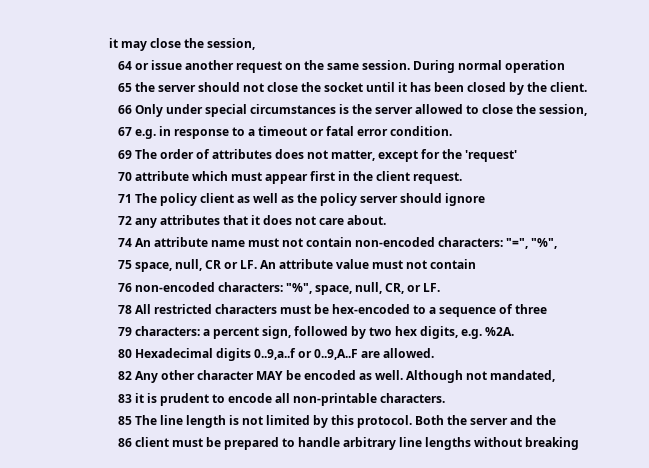it may close the session,
   64 or issue another request on the same session. During normal operation
   65 the server should not close the socket until it has been closed by the client.
   66 Only under special circumstances is the server allowed to close the session,
   67 e.g. in response to a timeout or fatal error condition.
   69 The order of attributes does not matter, except for the 'request'
   70 attribute which must appear first in the client request.
   71 The policy client as well as the policy server should ignore
   72 any attributes that it does not care about.
   74 An attribute name must not contain non-encoded characters: "=", "%",
   75 space, null, CR or LF. An attribute value must not contain
   76 non-encoded characters: "%", space, null, CR, or LF.
   78 All restricted characters must be hex-encoded to a sequence of three
   79 characters: a percent sign, followed by two hex digits, e.g. %2A.
   80 Hexadecimal digits 0..9,a..f or 0..9,A..F are allowed.
   82 Any other character MAY be encoded as well. Although not mandated,
   83 it is prudent to encode all non-printable characters.
   85 The line length is not limited by this protocol. Both the server and the
   86 client must be prepared to handle arbitrary line lengths without breaking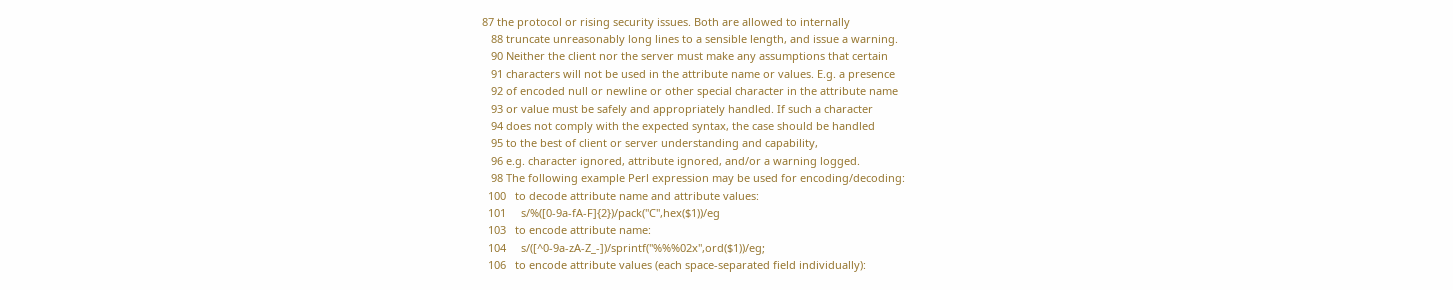87 the protocol or rising security issues. Both are allowed to internally
   88 truncate unreasonably long lines to a sensible length, and issue a warning.
   90 Neither the client nor the server must make any assumptions that certain
   91 characters will not be used in the attribute name or values. E.g. a presence
   92 of encoded null or newline or other special character in the attribute name
   93 or value must be safely and appropriately handled. If such a character
   94 does not comply with the expected syntax, the case should be handled
   95 to the best of client or server understanding and capability,
   96 e.g. character ignored, attribute ignored, and/or a warning logged.
   98 The following example Perl expression may be used for encoding/decoding:
  100   to decode attribute name and attribute values:
  101     s/%([0-9a-fA-F]{2})/pack("C",hex($1))/eg
  103   to encode attribute name:
  104     s/([^0-9a-zA-Z_-])/sprintf("%%%02x",ord($1))/eg;
  106   to encode attribute values (each space-separated field individually):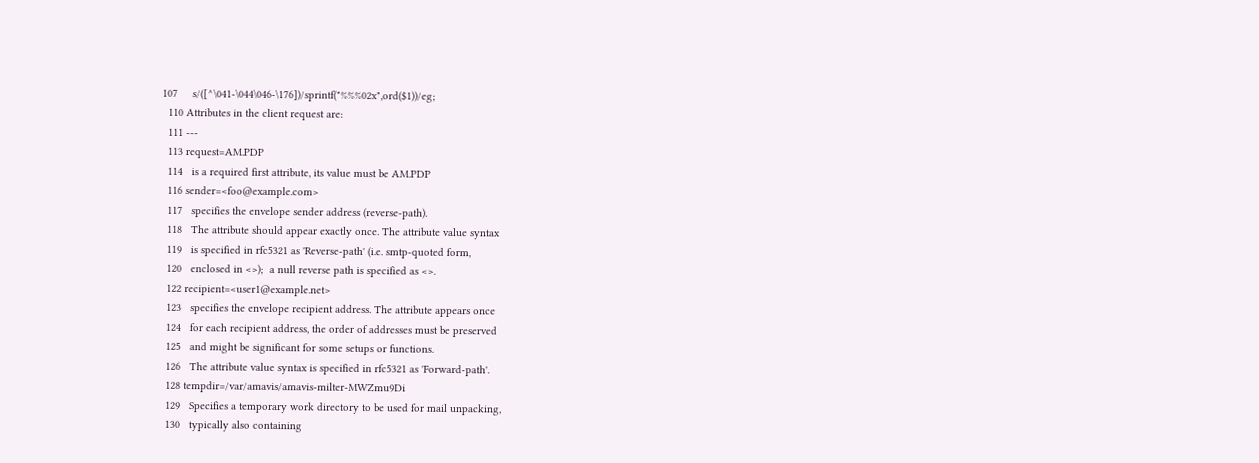107     s/([^\041-\044\046-\176])/sprintf("%%%02x",ord($1))/eg;
  110 Attributes in the client request are:
  111 ---
  113 request=AM.PDP
  114   is a required first attribute, its value must be AM.PDP
  116 sender=<foo@example.com>
  117   specifies the envelope sender address (reverse-path).
  118   The attribute should appear exactly once. The attribute value syntax
  119   is specified in rfc5321 as 'Reverse-path' (i.e. smtp-quoted form,
  120   enclosed in <>);  a null reverse path is specified as <>.
  122 recipient=<user1@example.net>
  123   specifies the envelope recipient address. The attribute appears once
  124   for each recipient address, the order of addresses must be preserved
  125   and might be significant for some setups or functions.
  126   The attribute value syntax is specified in rfc5321 as 'Forward-path'.
  128 tempdir=/var/amavis/amavis-milter-MWZmu9Di
  129   Specifies a temporary work directory to be used for mail unpacking,
  130   typically also containing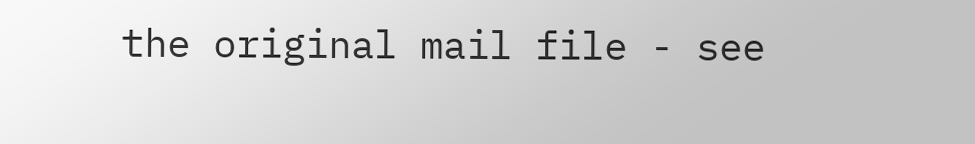the original mail file - see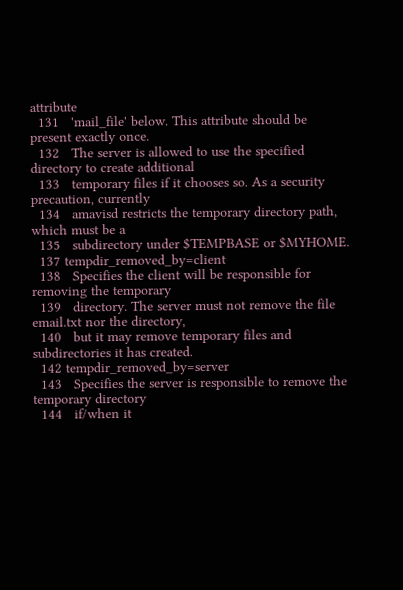attribute
  131   'mail_file' below. This attribute should be present exactly once.
  132   The server is allowed to use the specified directory to create additional
  133   temporary files if it chooses so. As a security precaution, currently
  134   amavisd restricts the temporary directory path, which must be a
  135   subdirectory under $TEMPBASE or $MYHOME.
  137 tempdir_removed_by=client
  138   Specifies the client will be responsible for removing the temporary
  139   directory. The server must not remove the file email.txt nor the directory,
  140   but it may remove temporary files and subdirectories it has created.
  142 tempdir_removed_by=server
  143   Specifies the server is responsible to remove the temporary directory
  144   if/when it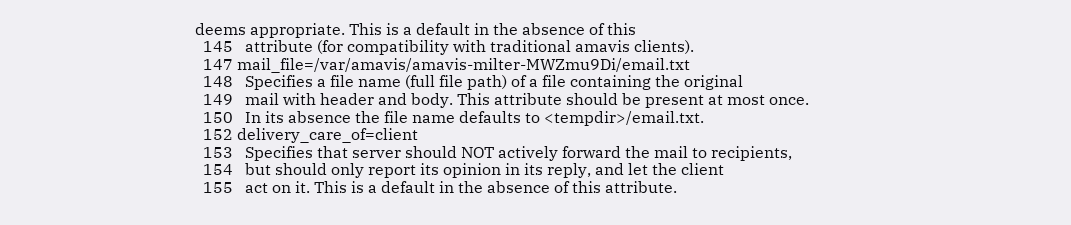deems appropriate. This is a default in the absence of this
  145   attribute (for compatibility with traditional amavis clients).
  147 mail_file=/var/amavis/amavis-milter-MWZmu9Di/email.txt
  148   Specifies a file name (full file path) of a file containing the original
  149   mail with header and body. This attribute should be present at most once.
  150   In its absence the file name defaults to <tempdir>/email.txt.
  152 delivery_care_of=client
  153   Specifies that server should NOT actively forward the mail to recipients,
  154   but should only report its opinion in its reply, and let the client
  155   act on it. This is a default in the absence of this attribute.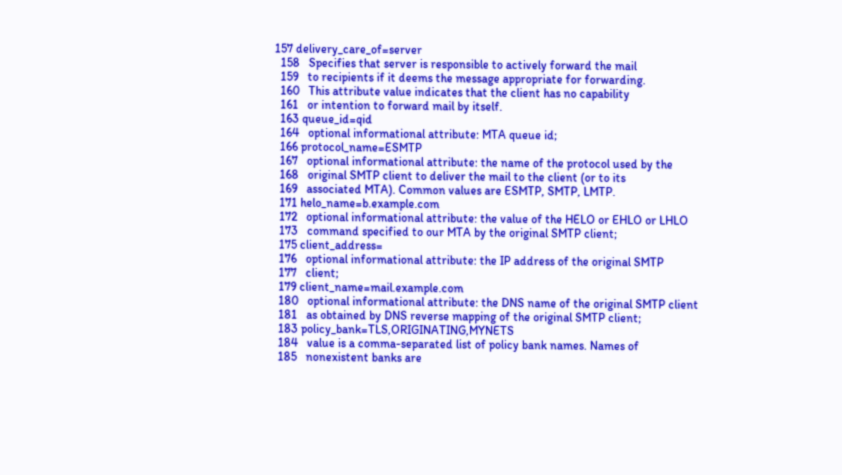157 delivery_care_of=server
  158   Specifies that server is responsible to actively forward the mail
  159   to recipients if it deems the message appropriate for forwarding.
  160   This attribute value indicates that the client has no capability
  161   or intention to forward mail by itself.
  163 queue_id=qid
  164   optional informational attribute: MTA queue id;
  166 protocol_name=ESMTP
  167   optional informational attribute: the name of the protocol used by the
  168   original SMTP client to deliver the mail to the client (or to its
  169   associated MTA). Common values are ESMTP, SMTP, LMTP.
  171 helo_name=b.example.com
  172   optional informational attribute: the value of the HELO or EHLO or LHLO
  173   command specified to our MTA by the original SMTP client;
  175 client_address=
  176   optional informational attribute: the IP address of the original SMTP
  177   client;
  179 client_name=mail.example.com
  180   optional informational attribute: the DNS name of the original SMTP client
  181   as obtained by DNS reverse mapping of the original SMTP client;
  183 policy_bank=TLS,ORIGINATING,MYNETS
  184   value is a comma-separated list of policy bank names. Names of
  185   nonexistent banks are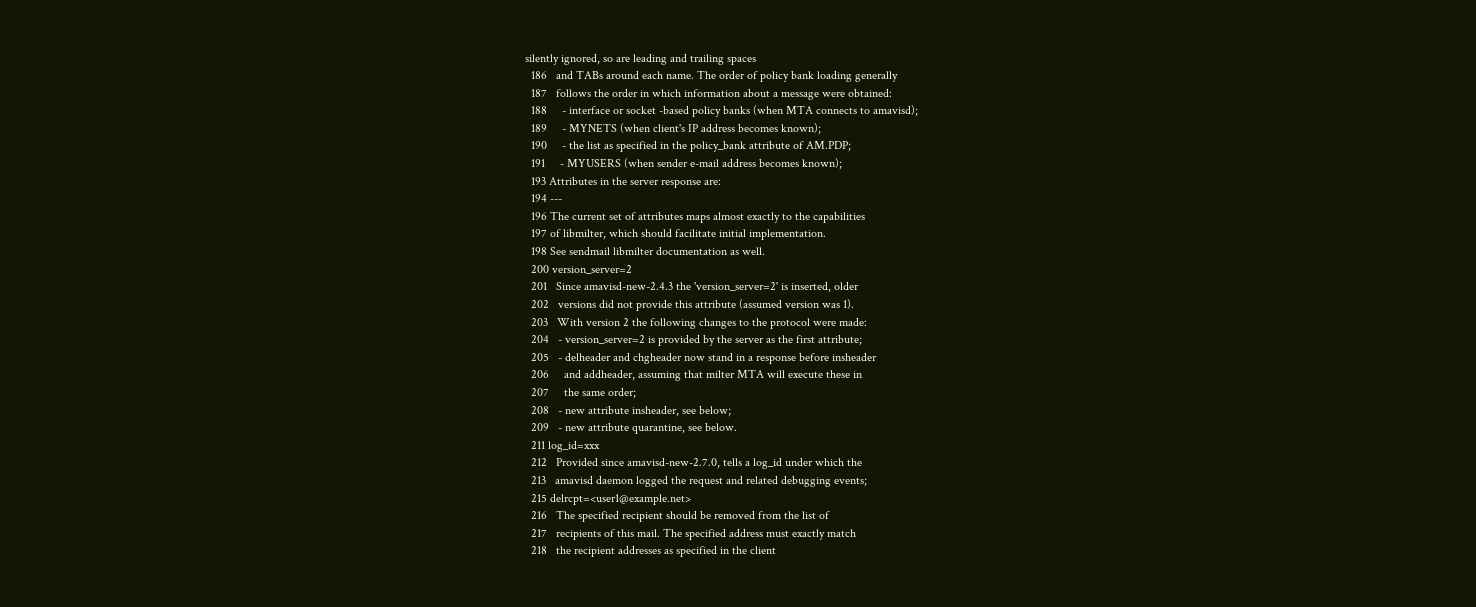silently ignored, so are leading and trailing spaces
  186   and TABs around each name. The order of policy bank loading generally
  187   follows the order in which information about a message were obtained:
  188     - interface or socket -based policy banks (when MTA connects to amavisd);
  189     - MYNETS (when client's IP address becomes known);
  190     - the list as specified in the policy_bank attribute of AM.PDP;
  191     - MYUSERS (when sender e-mail address becomes known);
  193 Attributes in the server response are:
  194 ---
  196 The current set of attributes maps almost exactly to the capabilities
  197 of libmilter, which should facilitate initial implementation.
  198 See sendmail libmilter documentation as well.
  200 version_server=2
  201   Since amavisd-new-2.4.3 the 'version_server=2' is inserted, older
  202   versions did not provide this attribute (assumed version was 1).
  203   With version 2 the following changes to the protocol were made:
  204   - version_server=2 is provided by the server as the first attribute;
  205   - delheader and chgheader now stand in a response before insheader
  206     and addheader, assuming that milter MTA will execute these in
  207     the same order;
  208   - new attribute insheader, see below;
  209   - new attribute quarantine, see below.
  211 log_id=xxx
  212   Provided since amavisd-new-2.7.0, tells a log_id under which the
  213   amavisd daemon logged the request and related debugging events;
  215 delrcpt=<user1@example.net>
  216   The specified recipient should be removed from the list of
  217   recipients of this mail. The specified address must exactly match
  218   the recipient addresses as specified in the client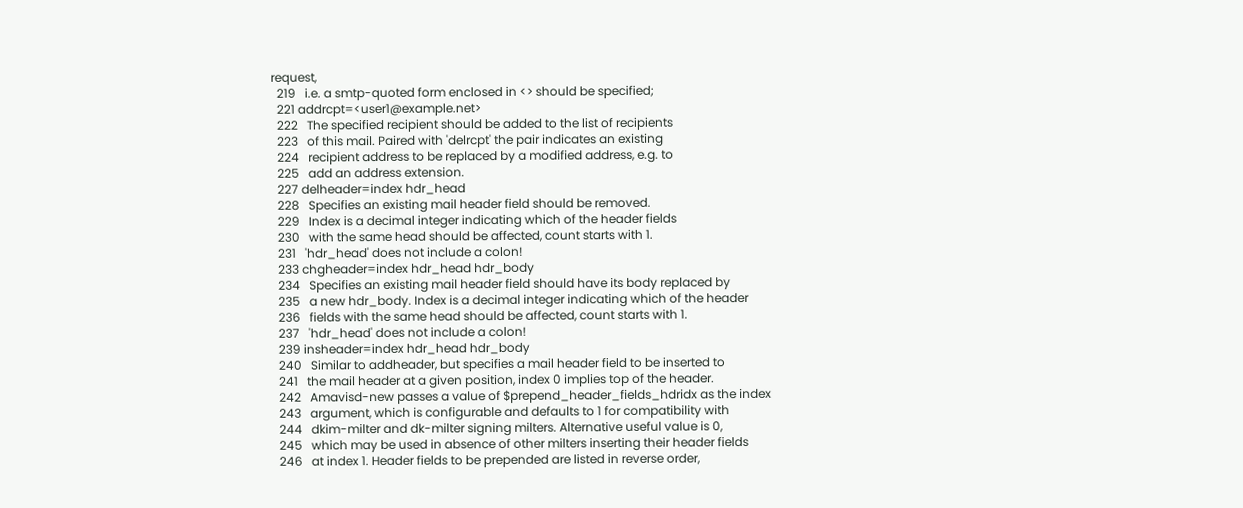request,
  219   i.e. a smtp-quoted form enclosed in <> should be specified;
  221 addrcpt=<user1@example.net>
  222   The specified recipient should be added to the list of recipients
  223   of this mail. Paired with 'delrcpt' the pair indicates an existing
  224   recipient address to be replaced by a modified address, e.g. to
  225   add an address extension.
  227 delheader=index hdr_head
  228   Specifies an existing mail header field should be removed.
  229   Index is a decimal integer indicating which of the header fields
  230   with the same head should be affected, count starts with 1.
  231   'hdr_head' does not include a colon!
  233 chgheader=index hdr_head hdr_body
  234   Specifies an existing mail header field should have its body replaced by
  235   a new hdr_body. Index is a decimal integer indicating which of the header
  236   fields with the same head should be affected, count starts with 1.
  237   'hdr_head' does not include a colon!
  239 insheader=index hdr_head hdr_body
  240   Similar to addheader, but specifies a mail header field to be inserted to
  241   the mail header at a given position, index 0 implies top of the header.
  242   Amavisd-new passes a value of $prepend_header_fields_hdridx as the index
  243   argument, which is configurable and defaults to 1 for compatibility with
  244   dkim-milter and dk-milter signing milters. Alternative useful value is 0,
  245   which may be used in absence of other milters inserting their header fields
  246   at index 1. Header fields to be prepended are listed in reverse order,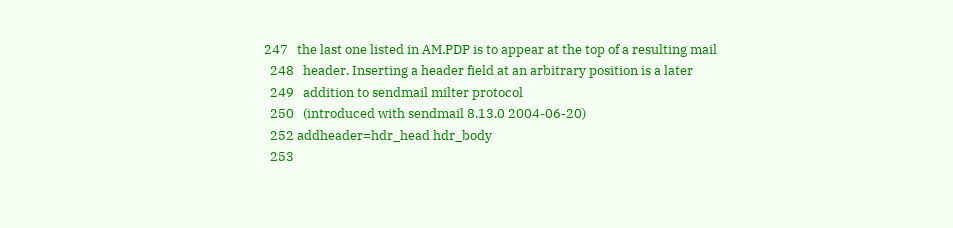247   the last one listed in AM.PDP is to appear at the top of a resulting mail
  248   header. Inserting a header field at an arbitrary position is a later
  249   addition to sendmail milter protocol
  250   (introduced with sendmail 8.13.0 2004-06-20)
  252 addheader=hdr_head hdr_body
  253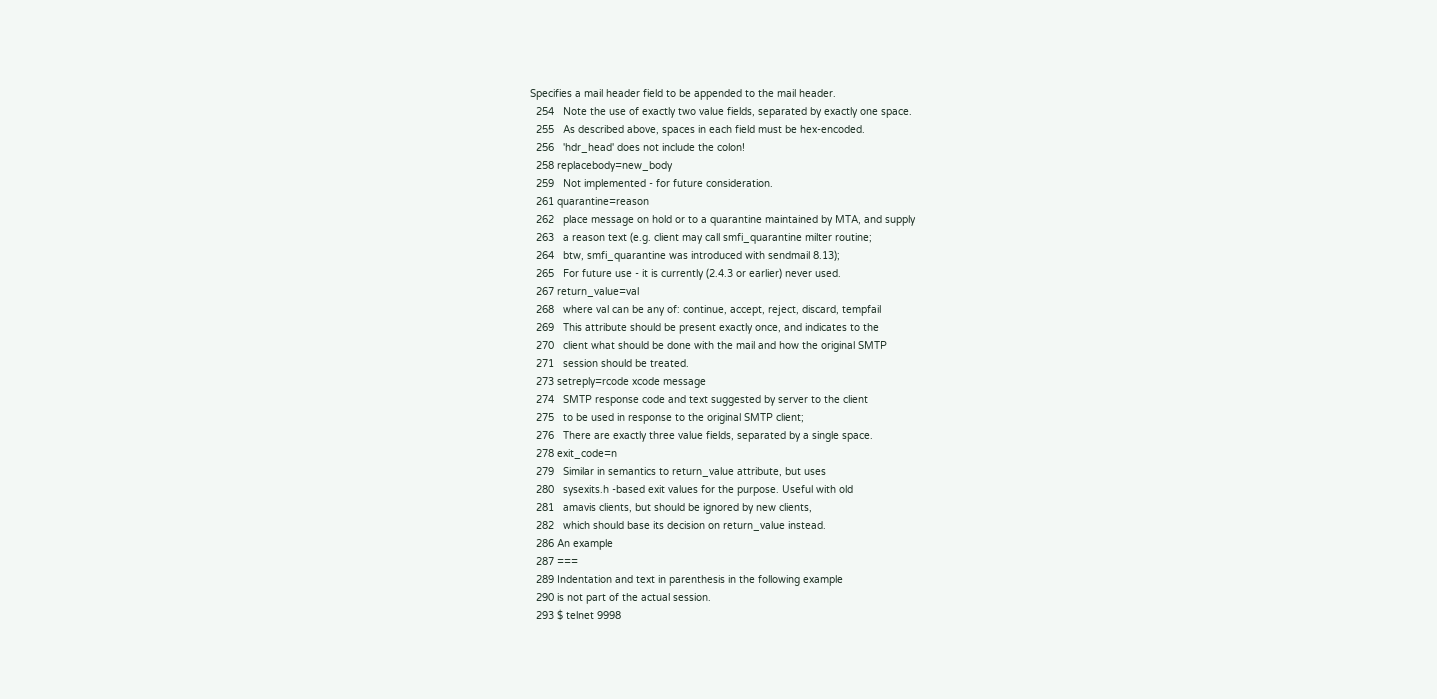Specifies a mail header field to be appended to the mail header.
  254   Note the use of exactly two value fields, separated by exactly one space.
  255   As described above, spaces in each field must be hex-encoded.
  256   'hdr_head' does not include the colon!
  258 replacebody=new_body
  259   Not implemented - for future consideration.
  261 quarantine=reason
  262   place message on hold or to a quarantine maintained by MTA, and supply
  263   a reason text (e.g. client may call smfi_quarantine milter routine;
  264   btw, smfi_quarantine was introduced with sendmail 8.13);
  265   For future use - it is currently (2.4.3 or earlier) never used.
  267 return_value=val
  268   where val can be any of: continue, accept, reject, discard, tempfail
  269   This attribute should be present exactly once, and indicates to the
  270   client what should be done with the mail and how the original SMTP
  271   session should be treated.
  273 setreply=rcode xcode message
  274   SMTP response code and text suggested by server to the client
  275   to be used in response to the original SMTP client;
  276   There are exactly three value fields, separated by a single space.
  278 exit_code=n
  279   Similar in semantics to return_value attribute, but uses
  280   sysexits.h -based exit values for the purpose. Useful with old
  281   amavis clients, but should be ignored by new clients,
  282   which should base its decision on return_value instead.
  286 An example
  287 ===
  289 Indentation and text in parenthesis in the following example
  290 is not part of the actual session.
  293 $ telnet 9998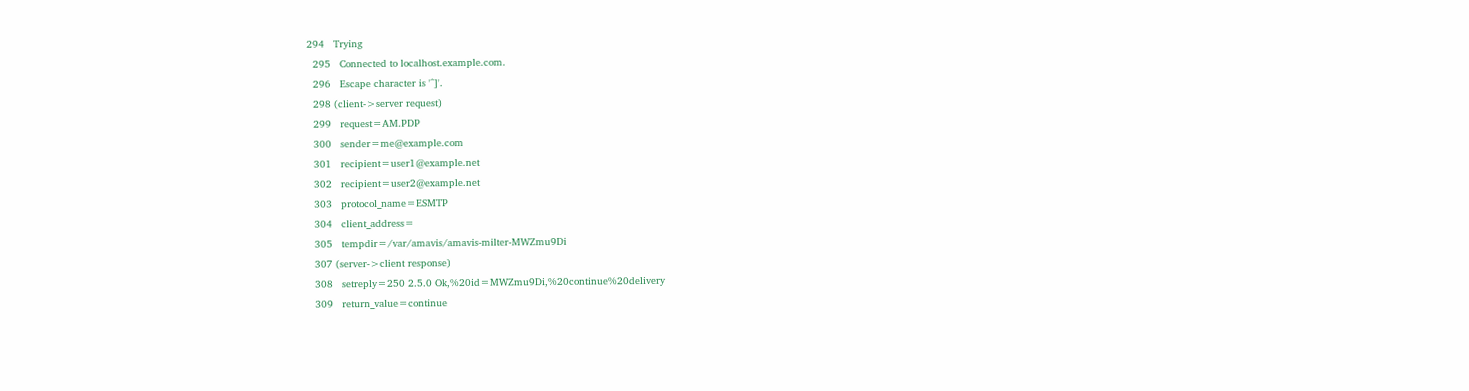294   Trying
  295   Connected to localhost.example.com.
  296   Escape character is '^]'.
  298 (client->server request)
  299   request=AM.PDP
  300   sender=me@example.com
  301   recipient=user1@example.net
  302   recipient=user2@example.net
  303   protocol_name=ESMTP
  304   client_address=
  305   tempdir=/var/amavis/amavis-milter-MWZmu9Di
  307 (server->client response)
  308   setreply=250 2.5.0 Ok,%20id=MWZmu9Di,%20continue%20delivery
  309   return_value=continue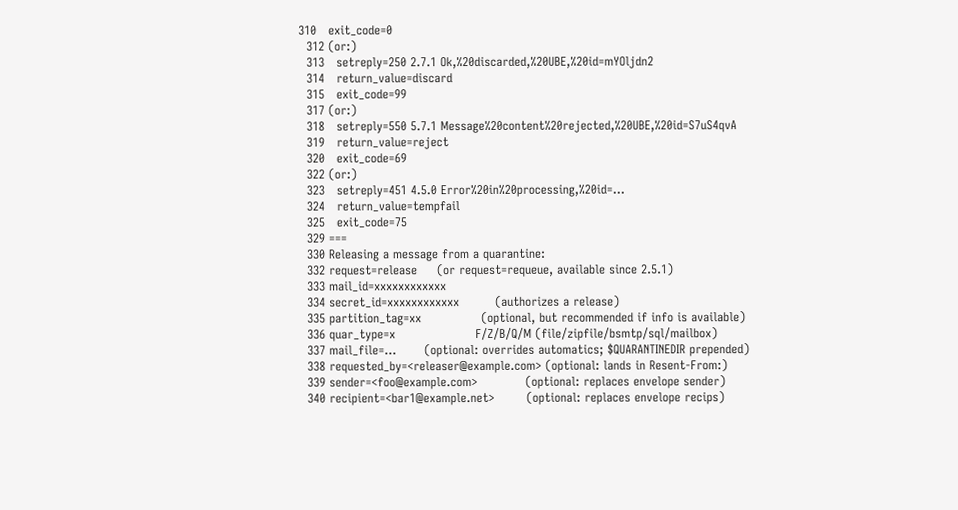310   exit_code=0
  312 (or:)
  313   setreply=250 2.7.1 Ok,%20discarded,%20UBE,%20id=mYOljdn2
  314   return_value=discard
  315   exit_code=99
  317 (or:)
  318   setreply=550 5.7.1 Message%20content%20rejected,%20UBE,%20id=S7uS4qvA
  319   return_value=reject
  320   exit_code=69
  322 (or:)
  323   setreply=451 4.5.0 Error%20in%20processing,%20id=...
  324   return_value=tempfail
  325   exit_code=75
  329 ===
  330 Releasing a message from a quarantine:
  332 request=release     (or request=requeue, available since 2.5.1)
  333 mail_id=xxxxxxxxxxxx
  334 secret_id=xxxxxxxxxxxx         (authorizes a release)
  335 partition_tag=xx               (optional, but recommended if info is available)
  336 quar_type=x                    F/Z/B/Q/M (file/zipfile/bsmtp/sql/mailbox)
  337 mail_file=...       (optional: overrides automatics; $QUARANTINEDIR prepended)
  338 requested_by=<releaser@example.com> (optional: lands in Resent-From:)
  339 sender=<foo@example.com>            (optional: replaces envelope sender)
  340 recipient=<bar1@example.net>        (optional: replaces envelope recips)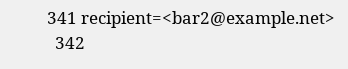341 recipient=<bar2@example.net>
  342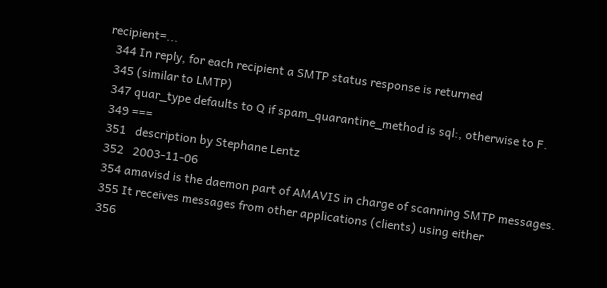recipient=...
  344 In reply, for each recipient a SMTP status response is returned
  345 (similar to LMTP)
  347 quar_type defaults to Q if spam_quarantine_method is sql:, otherwise to F.
  349 ===
  351   description by Stephane Lentz
  352   2003-11-06
  354 amavisd is the daemon part of AMAVIS in charge of scanning SMTP messages.
  355 It receives messages from other applications (clients) using either
  356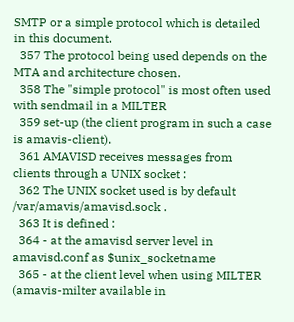SMTP or a simple protocol which is detailed in this document.
  357 The protocol being used depends on the MTA and architecture chosen.
  358 The "simple protocol" is most often used with sendmail in a MILTER
  359 set-up (the client program in such a case is amavis-client).
  361 AMAVISD receives messages from clients through a UNIX socket :
  362 The UNIX socket used is by default /var/amavis/amavisd.sock .
  363 It is defined :
  364 - at the amavisd server level in amavisd.conf as $unix_socketname
  365 - at the client level when using MILTER (amavis-milter available in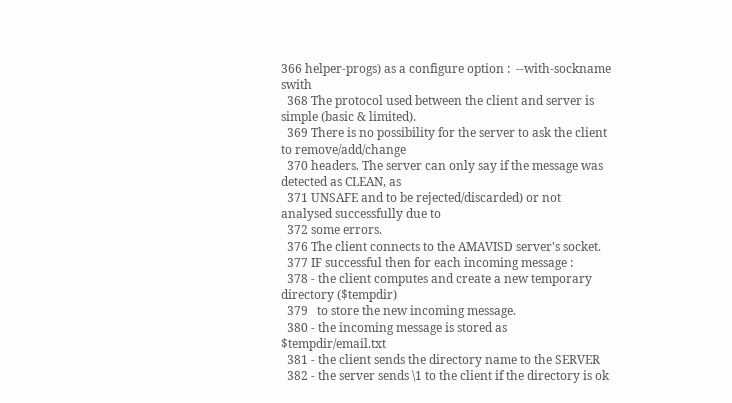366 helper-progs) as a configure option :  --with-sockname swith
  368 The protocol used between the client and server is simple (basic & limited).
  369 There is no possibility for the server to ask the client to remove/add/change
  370 headers. The server can only say if the message was detected as CLEAN, as
  371 UNSAFE and to be rejected/discarded) or not analysed successfully due to
  372 some errors.
  376 The client connects to the AMAVISD server's socket.
  377 IF successful then for each incoming message :
  378 - the client computes and create a new temporary directory ($tempdir)
  379   to store the new incoming message.
  380 - the incoming message is stored as $tempdir/email.txt
  381 - the client sends the directory name to the SERVER
  382 - the server sends \1 to the client if the directory is ok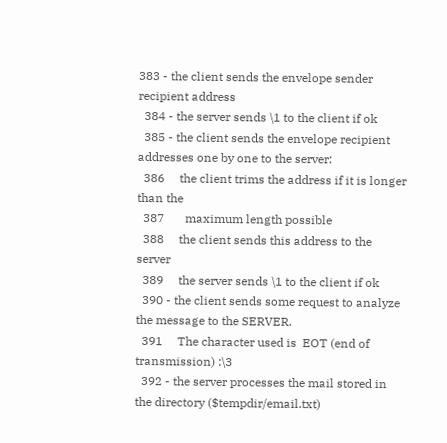383 - the client sends the envelope sender recipient address
  384 - the server sends \1 to the client if ok
  385 - the client sends the envelope recipient addresses one by one to the server:
  386     the client trims the address if it is longer than the
  387       maximum length possible
  388     the client sends this address to the server
  389     the server sends \1 to the client if ok
  390 - the client sends some request to analyze the message to the SERVER.
  391     The character used is  EOT (end of transmission) :\3
  392 - the server processes the mail stored in the directory ($tempdir/email.txt)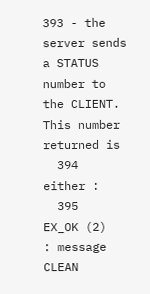393 - the server sends a STATUS number to the CLIENT. This number returned is
  394   either :
  395     EX_OK (2)           : message CLEAN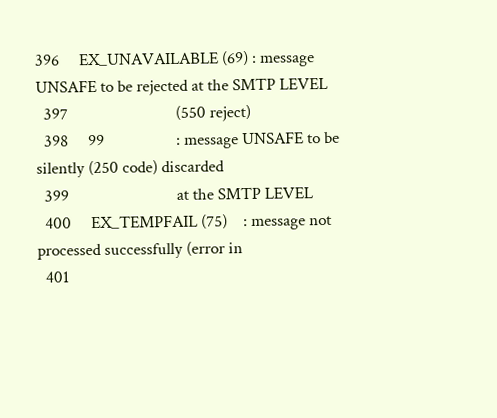396     EX_UNAVAILABLE (69) : message UNSAFE to be rejected at the SMTP LEVEL
  397                           (550 reject)
  398     99                  : message UNSAFE to be silently (250 code) discarded
  399                           at the SMTP LEVEL
  400     EX_TEMPFAIL (75)    : message not processed successfully (error in
  401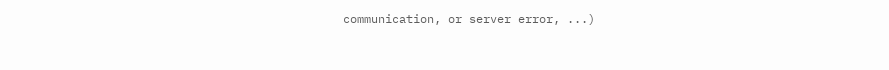communication, or server error, ...)